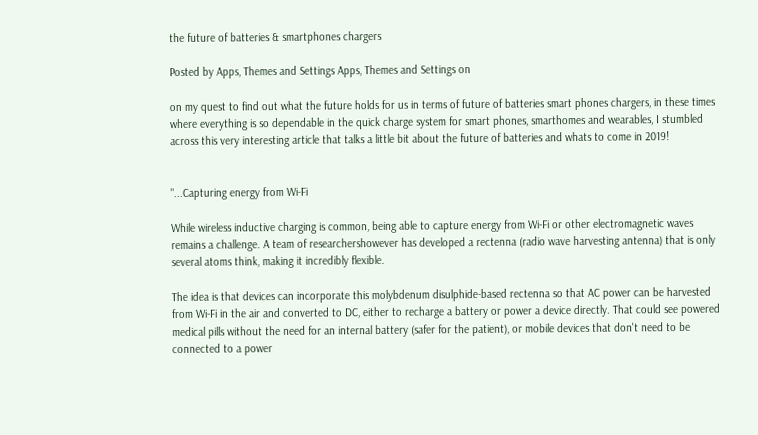the future of batteries & smartphones chargers

Posted by Apps, Themes and Settings Apps, Themes and Settings on

on my quest to find out what the future holds for us in terms of future of batteries smart phones chargers, in these times where everything is so dependable in the quick charge system for smart phones, smarthomes and wearables, I stumbled across this very interesting article that talks a little bit about the future of batteries and whats to come in 2019!


"...Capturing energy from Wi-Fi

While wireless inductive charging is common, being able to capture energy from Wi-Fi or other electromagnetic waves remains a challenge. A team of researchershowever has developed a rectenna (radio wave harvesting antenna) that is only several atoms think, making it incredibly flexible.

The idea is that devices can incorporate this molybdenum disulphide-based rectenna so that AC power can be harvested from Wi-Fi in the air and converted to DC, either to recharge a battery or power a device directly. That could see powered medical pills without the need for an internal battery (safer for the patient), or mobile devices that don't need to be connected to a power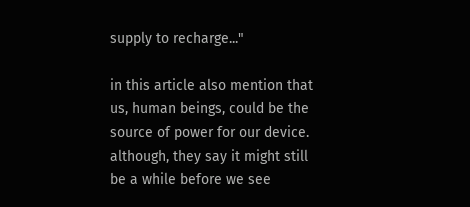supply to recharge..."

in this article also mention that us, human beings, could be the source of power for our device. although, they say it might still be a while before we see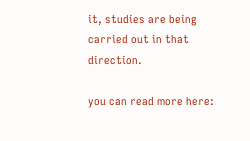it, studies are being carried out in that direction.

you can read more here: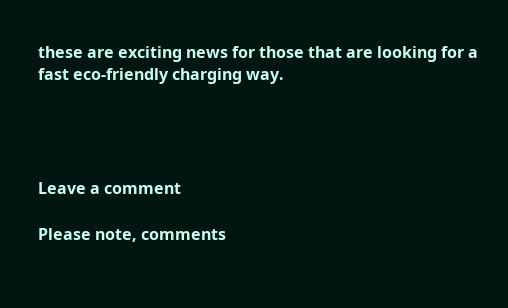these are exciting news for those that are looking for a fast eco-friendly charging way.




Leave a comment

Please note, comments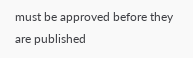must be approved before they are published